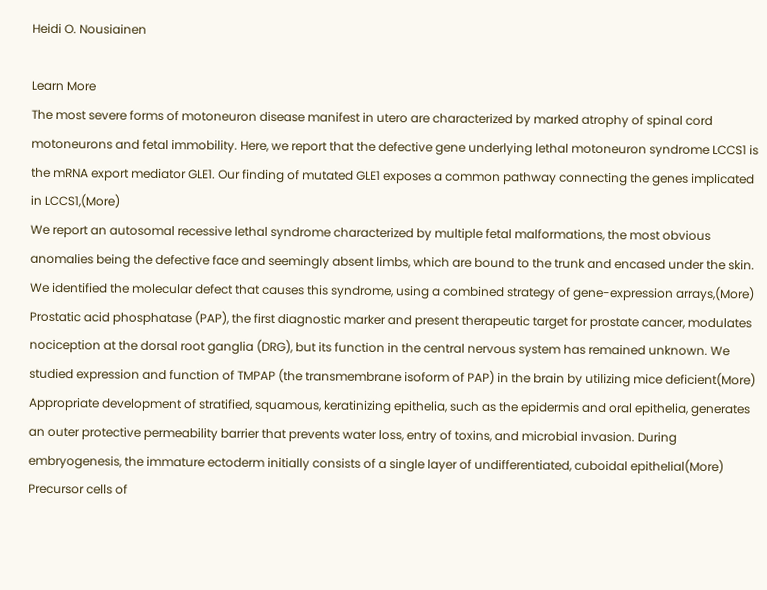Heidi O. Nousiainen

Learn More
The most severe forms of motoneuron disease manifest in utero are characterized by marked atrophy of spinal cord motoneurons and fetal immobility. Here, we report that the defective gene underlying lethal motoneuron syndrome LCCS1 is the mRNA export mediator GLE1. Our finding of mutated GLE1 exposes a common pathway connecting the genes implicated in LCCS1,(More)
We report an autosomal recessive lethal syndrome characterized by multiple fetal malformations, the most obvious anomalies being the defective face and seemingly absent limbs, which are bound to the trunk and encased under the skin. We identified the molecular defect that causes this syndrome, using a combined strategy of gene-expression arrays,(More)
Prostatic acid phosphatase (PAP), the first diagnostic marker and present therapeutic target for prostate cancer, modulates nociception at the dorsal root ganglia (DRG), but its function in the central nervous system has remained unknown. We studied expression and function of TMPAP (the transmembrane isoform of PAP) in the brain by utilizing mice deficient(More)
Appropriate development of stratified, squamous, keratinizing epithelia, such as the epidermis and oral epithelia, generates an outer protective permeability barrier that prevents water loss, entry of toxins, and microbial invasion. During embryogenesis, the immature ectoderm initially consists of a single layer of undifferentiated, cuboidal epithelial(More)
Precursor cells of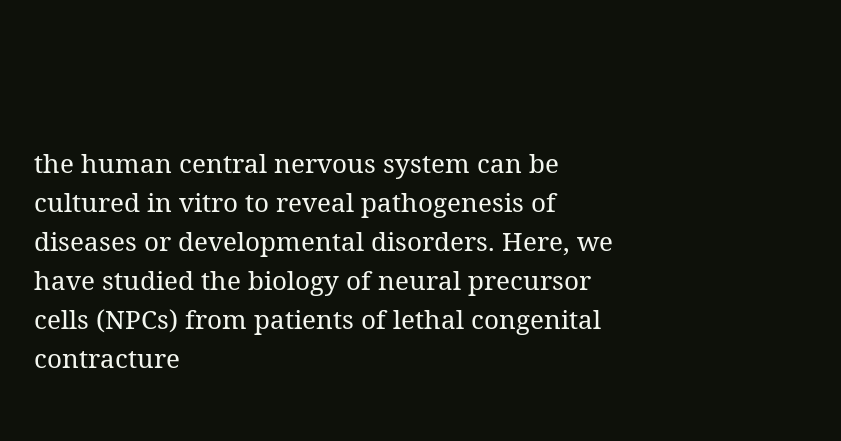the human central nervous system can be cultured in vitro to reveal pathogenesis of diseases or developmental disorders. Here, we have studied the biology of neural precursor cells (NPCs) from patients of lethal congenital contracture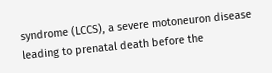syndrome (LCCS), a severe motoneuron disease leading to prenatal death before the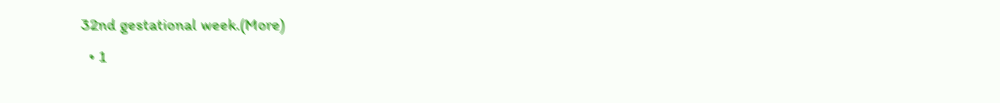32nd gestational week.(More)
  • 1